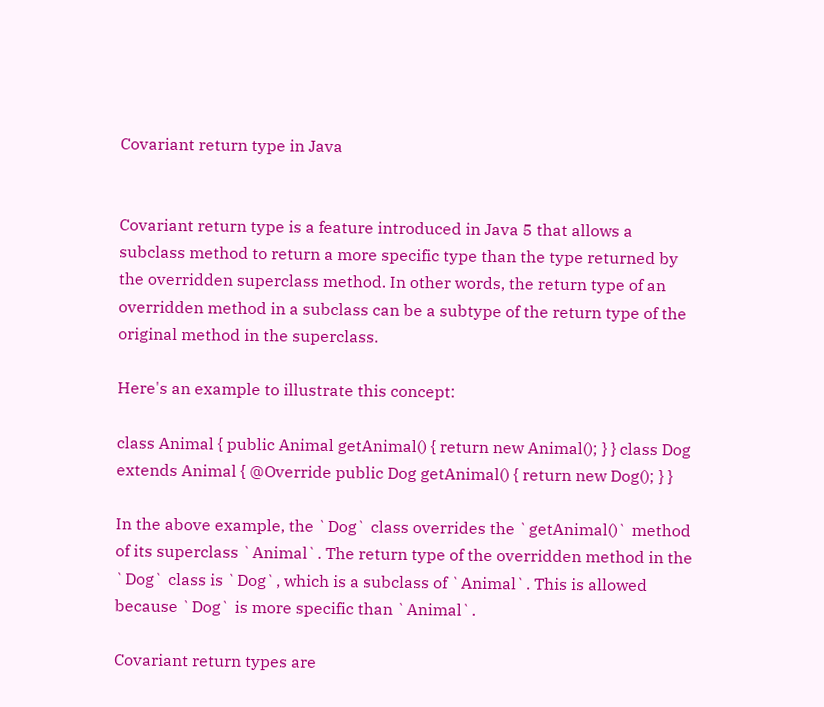Covariant return type in Java


Covariant return type is a feature introduced in Java 5 that allows a subclass method to return a more specific type than the type returned by the overridden superclass method. In other words, the return type of an overridden method in a subclass can be a subtype of the return type of the original method in the superclass.

Here's an example to illustrate this concept:

class Animal { public Animal getAnimal() { return new Animal(); } } class Dog extends Animal { @Override public Dog getAnimal() { return new Dog(); } }

In the above example, the `Dog` class overrides the `getAnimal()` method of its superclass `Animal`. The return type of the overridden method in the `Dog` class is `Dog`, which is a subclass of `Animal`. This is allowed because `Dog` is more specific than `Animal`.

Covariant return types are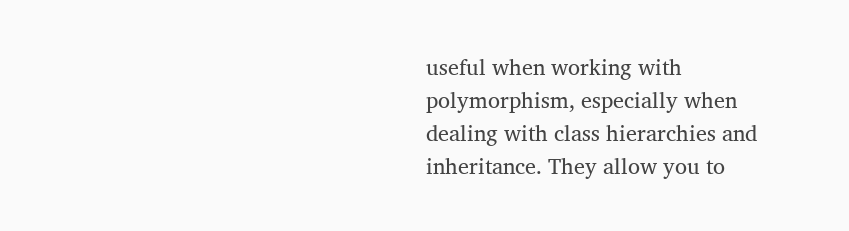useful when working with polymorphism, especially when dealing with class hierarchies and inheritance. They allow you to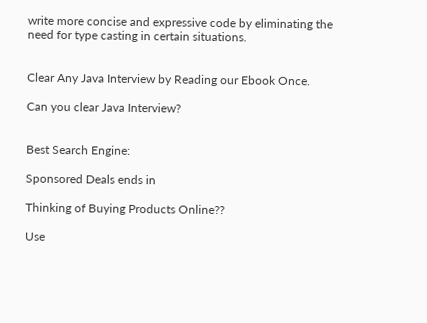write more concise and expressive code by eliminating the need for type casting in certain situations.


Clear Any Java Interview by Reading our Ebook Once.

Can you clear Java Interview?


Best Search Engine:

Sponsored Deals ends in

Thinking of Buying Products Online??

Use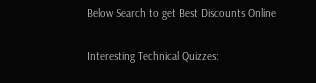Below Search to get Best Discounts Online

Interesting Technical Quizzes: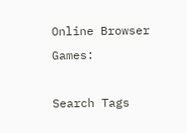Online Browser Games:

Search Tags